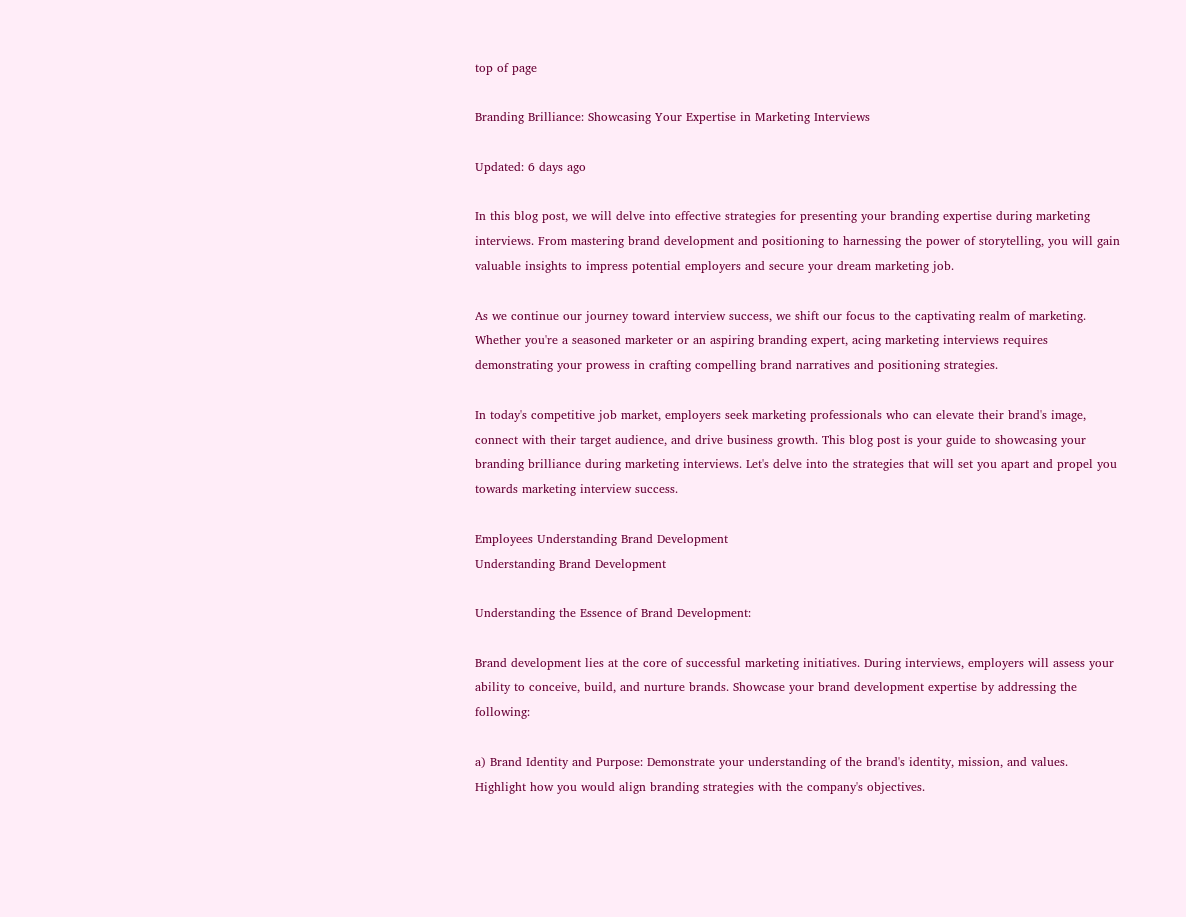top of page

Branding Brilliance: Showcasing Your Expertise in Marketing Interviews

Updated: 6 days ago

In this blog post, we will delve into effective strategies for presenting your branding expertise during marketing interviews. From mastering brand development and positioning to harnessing the power of storytelling, you will gain valuable insights to impress potential employers and secure your dream marketing job.

As we continue our journey toward interview success, we shift our focus to the captivating realm of marketing. Whether you're a seasoned marketer or an aspiring branding expert, acing marketing interviews requires demonstrating your prowess in crafting compelling brand narratives and positioning strategies.

In today's competitive job market, employers seek marketing professionals who can elevate their brand's image, connect with their target audience, and drive business growth. This blog post is your guide to showcasing your branding brilliance during marketing interviews. Let's delve into the strategies that will set you apart and propel you towards marketing interview success.

Employees Understanding Brand Development
Understanding Brand Development

Understanding the Essence of Brand Development:

Brand development lies at the core of successful marketing initiatives. During interviews, employers will assess your ability to conceive, build, and nurture brands. Showcase your brand development expertise by addressing the following:

a) Brand Identity and Purpose: Demonstrate your understanding of the brand's identity, mission, and values. Highlight how you would align branding strategies with the company's objectives.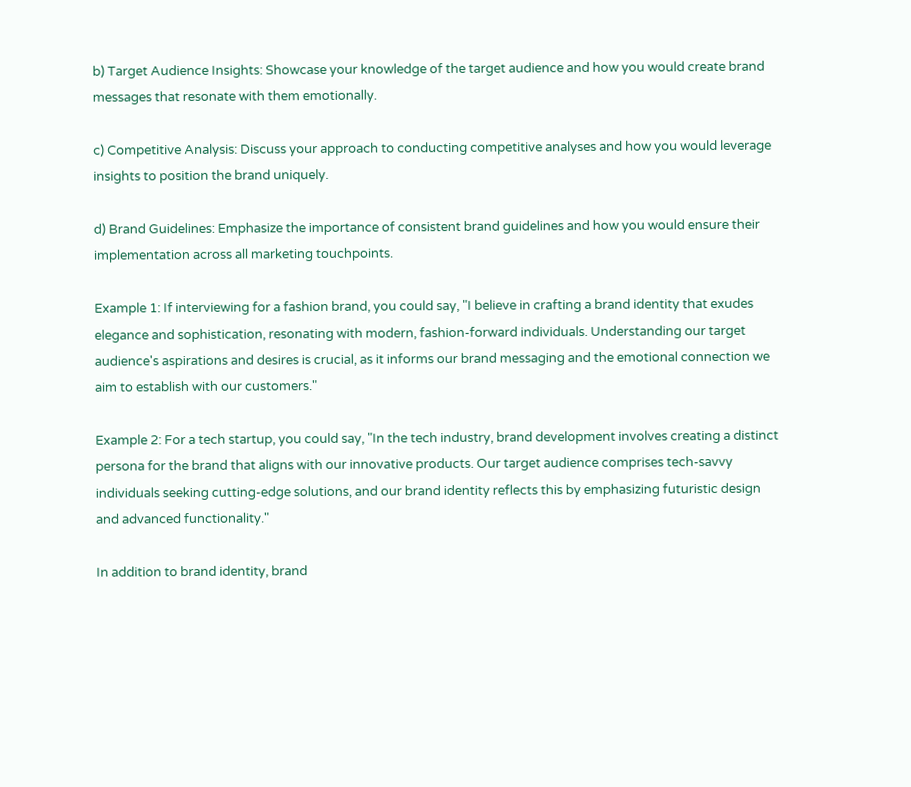b) Target Audience Insights: Showcase your knowledge of the target audience and how you would create brand messages that resonate with them emotionally.

c) Competitive Analysis: Discuss your approach to conducting competitive analyses and how you would leverage insights to position the brand uniquely.

d) Brand Guidelines: Emphasize the importance of consistent brand guidelines and how you would ensure their implementation across all marketing touchpoints.

Example 1: If interviewing for a fashion brand, you could say, "I believe in crafting a brand identity that exudes elegance and sophistication, resonating with modern, fashion-forward individuals. Understanding our target audience's aspirations and desires is crucial, as it informs our brand messaging and the emotional connection we aim to establish with our customers."

Example 2: For a tech startup, you could say, "In the tech industry, brand development involves creating a distinct persona for the brand that aligns with our innovative products. Our target audience comprises tech-savvy individuals seeking cutting-edge solutions, and our brand identity reflects this by emphasizing futuristic design and advanced functionality."

In addition to brand identity, brand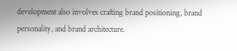development also involves crafting brand positioning, brand personality, and brand architecture.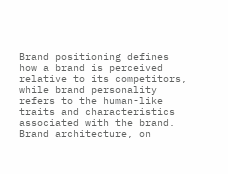Brand positioning defines how a brand is perceived relative to its competitors, while brand personality refers to the human-like traits and characteristics associated with the brand. Brand architecture, on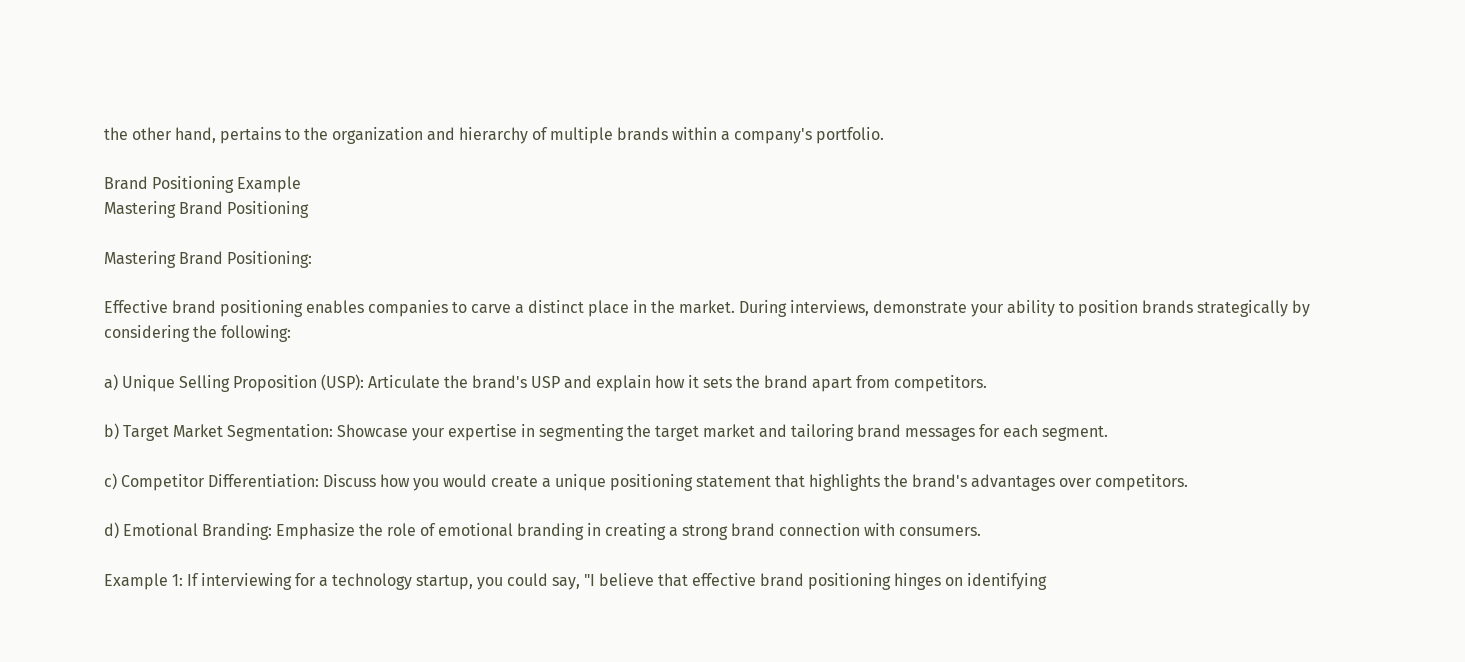the other hand, pertains to the organization and hierarchy of multiple brands within a company's portfolio.

Brand Positioning Example
Mastering Brand Positioning

Mastering Brand Positioning:

Effective brand positioning enables companies to carve a distinct place in the market. During interviews, demonstrate your ability to position brands strategically by considering the following:

a) Unique Selling Proposition (USP): Articulate the brand's USP and explain how it sets the brand apart from competitors.

b) Target Market Segmentation: Showcase your expertise in segmenting the target market and tailoring brand messages for each segment.

c) Competitor Differentiation: Discuss how you would create a unique positioning statement that highlights the brand's advantages over competitors.

d) Emotional Branding: Emphasize the role of emotional branding in creating a strong brand connection with consumers.

Example 1: If interviewing for a technology startup, you could say, "I believe that effective brand positioning hinges on identifying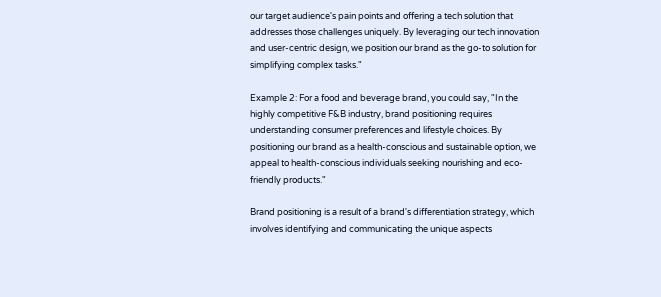our target audience's pain points and offering a tech solution that addresses those challenges uniquely. By leveraging our tech innovation and user-centric design, we position our brand as the go-to solution for simplifying complex tasks."

Example 2: For a food and beverage brand, you could say, "In the highly competitive F&B industry, brand positioning requires understanding consumer preferences and lifestyle choices. By positioning our brand as a health-conscious and sustainable option, we appeal to health-conscious individuals seeking nourishing and eco-friendly products."

Brand positioning is a result of a brand's differentiation strategy, which involves identifying and communicating the unique aspects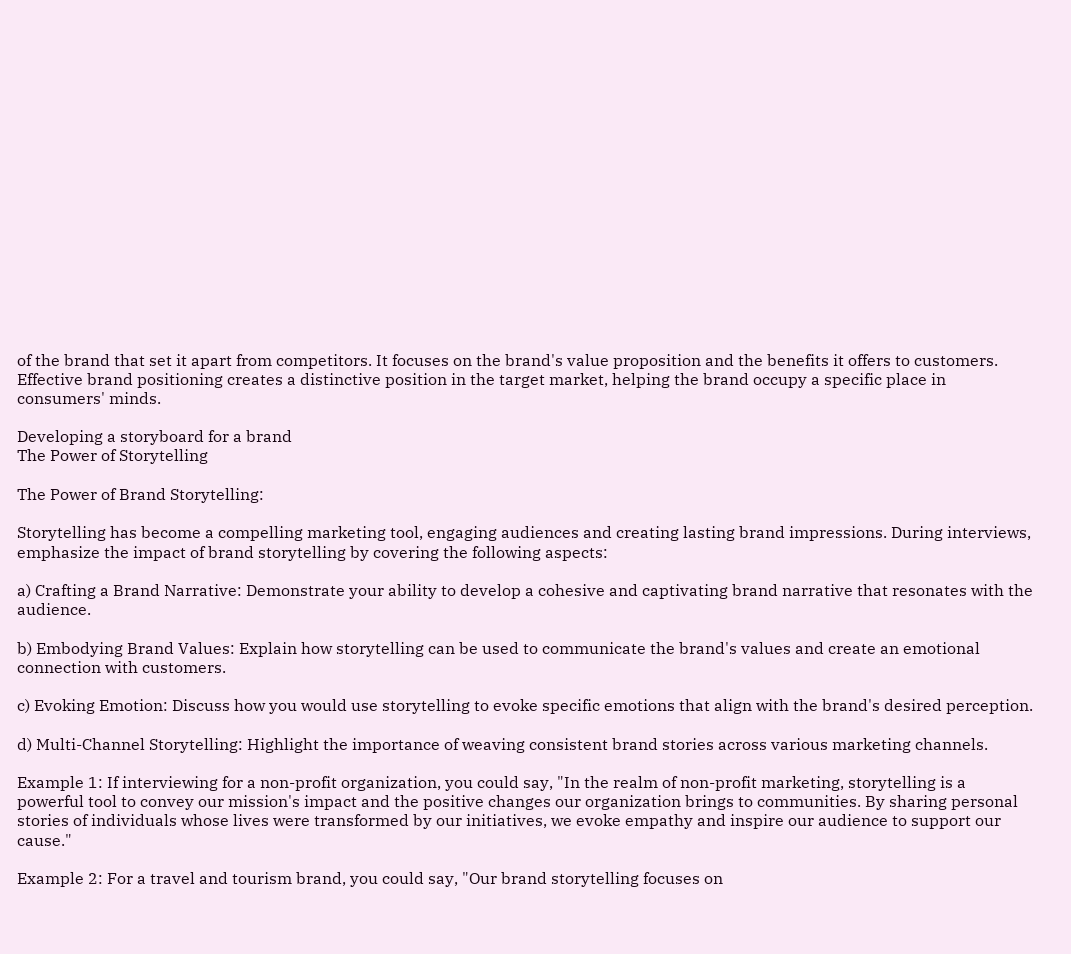of the brand that set it apart from competitors. It focuses on the brand's value proposition and the benefits it offers to customers. Effective brand positioning creates a distinctive position in the target market, helping the brand occupy a specific place in consumers' minds.

Developing a storyboard for a brand
The Power of Storytelling

The Power of Brand Storytelling:

Storytelling has become a compelling marketing tool, engaging audiences and creating lasting brand impressions. During interviews, emphasize the impact of brand storytelling by covering the following aspects:

a) Crafting a Brand Narrative: Demonstrate your ability to develop a cohesive and captivating brand narrative that resonates with the audience.

b) Embodying Brand Values: Explain how storytelling can be used to communicate the brand's values and create an emotional connection with customers.

c) Evoking Emotion: Discuss how you would use storytelling to evoke specific emotions that align with the brand's desired perception.

d) Multi-Channel Storytelling: Highlight the importance of weaving consistent brand stories across various marketing channels.

Example 1: If interviewing for a non-profit organization, you could say, "In the realm of non-profit marketing, storytelling is a powerful tool to convey our mission's impact and the positive changes our organization brings to communities. By sharing personal stories of individuals whose lives were transformed by our initiatives, we evoke empathy and inspire our audience to support our cause."

Example 2: For a travel and tourism brand, you could say, "Our brand storytelling focuses on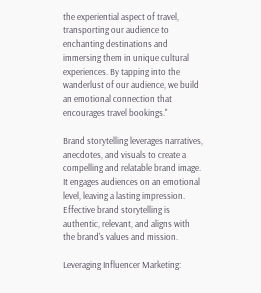the experiential aspect of travel, transporting our audience to enchanting destinations and immersing them in unique cultural experiences. By tapping into the wanderlust of our audience, we build an emotional connection that encourages travel bookings."

Brand storytelling leverages narratives, anecdotes, and visuals to create a compelling and relatable brand image. It engages audiences on an emotional level, leaving a lasting impression. Effective brand storytelling is authentic, relevant, and aligns with the brand's values and mission.

Leveraging Influencer Marketing: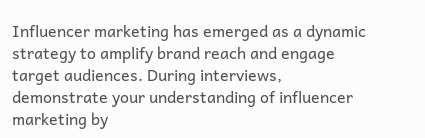Influencer marketing has emerged as a dynamic strategy to amplify brand reach and engage target audiences. During interviews, demonstrate your understanding of influencer marketing by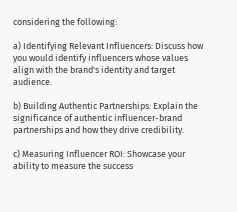considering the following:

a) Identifying Relevant Influencers: Discuss how you would identify influencers whose values align with the brand's identity and target audience.

b) Building Authentic Partnerships: Explain the significance of authentic influencer-brand partnerships and how they drive credibility.

c) Measuring Influencer ROI: Showcase your ability to measure the success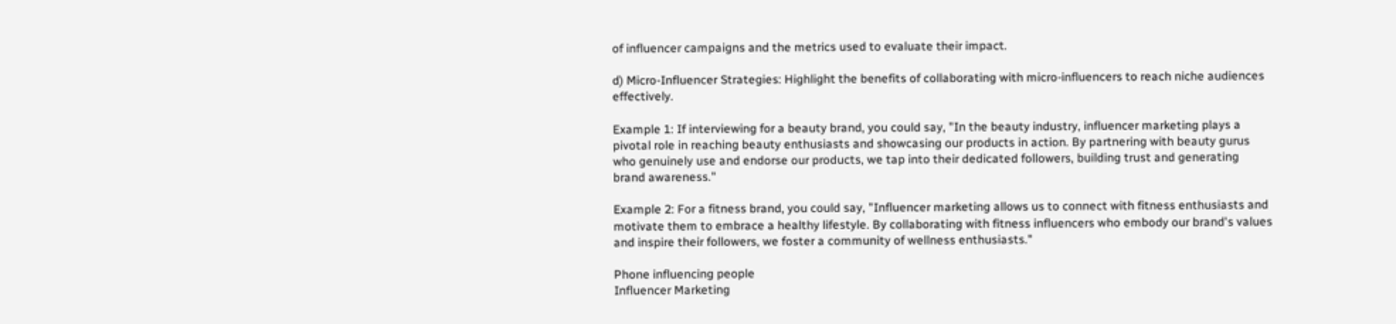of influencer campaigns and the metrics used to evaluate their impact.

d) Micro-Influencer Strategies: Highlight the benefits of collaborating with micro-influencers to reach niche audiences effectively.

Example 1: If interviewing for a beauty brand, you could say, "In the beauty industry, influencer marketing plays a pivotal role in reaching beauty enthusiasts and showcasing our products in action. By partnering with beauty gurus who genuinely use and endorse our products, we tap into their dedicated followers, building trust and generating brand awareness."

Example 2: For a fitness brand, you could say, "Influencer marketing allows us to connect with fitness enthusiasts and motivate them to embrace a healthy lifestyle. By collaborating with fitness influencers who embody our brand's values and inspire their followers, we foster a community of wellness enthusiasts."

Phone influencing people
Influencer Marketing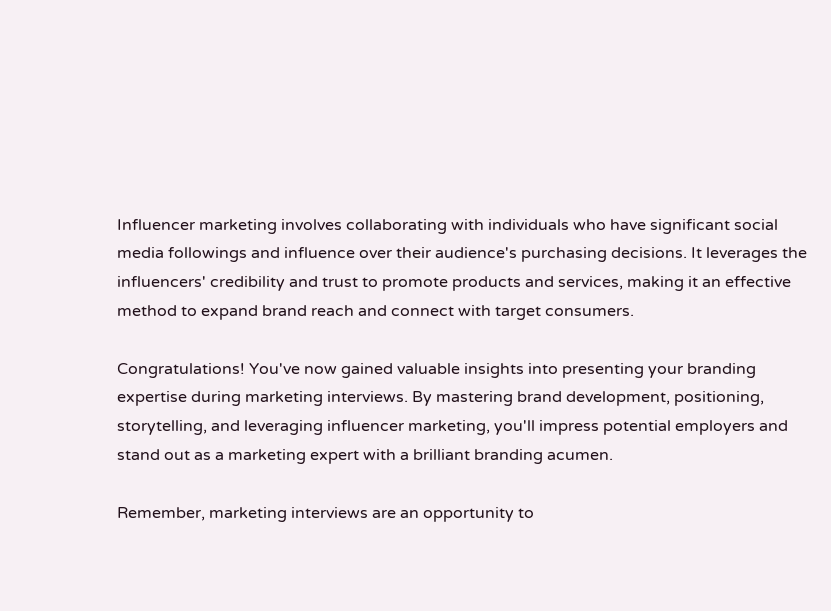Influencer marketing involves collaborating with individuals who have significant social media followings and influence over their audience's purchasing decisions. It leverages the influencers' credibility and trust to promote products and services, making it an effective method to expand brand reach and connect with target consumers.

Congratulations! You've now gained valuable insights into presenting your branding expertise during marketing interviews. By mastering brand development, positioning, storytelling, and leveraging influencer marketing, you'll impress potential employers and stand out as a marketing expert with a brilliant branding acumen.

Remember, marketing interviews are an opportunity to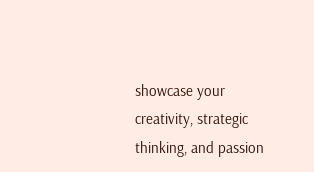showcase your creativity, strategic thinking, and passion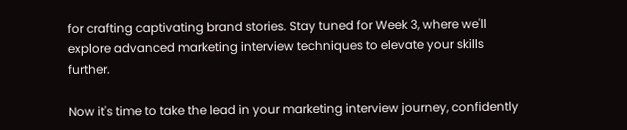for crafting captivating brand stories. Stay tuned for Week 3, where we'll explore advanced marketing interview techniques to elevate your skills further.

Now it's time to take the lead in your marketing interview journey, confidently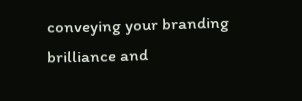conveying your branding brilliance and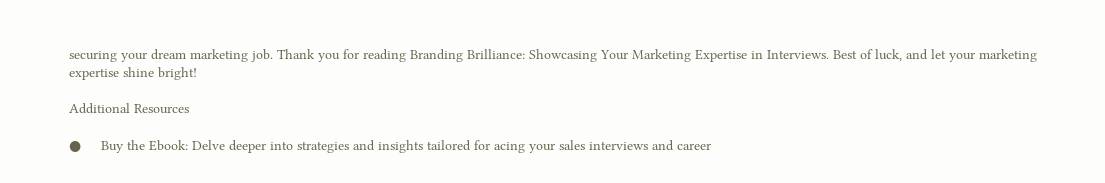securing your dream marketing job. Thank you for reading Branding Brilliance: Showcasing Your Marketing Expertise in Interviews. Best of luck, and let your marketing expertise shine bright!

Additional Resources

●     Buy the Ebook: Delve deeper into strategies and insights tailored for acing your sales interviews and career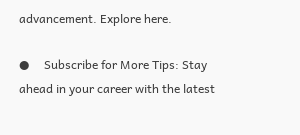advancement. Explore here.

●     Subscribe for More Tips: Stay ahead in your career with the latest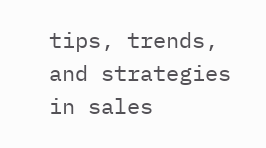tips, trends, and strategies in sales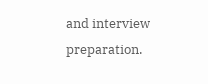and interview preparation.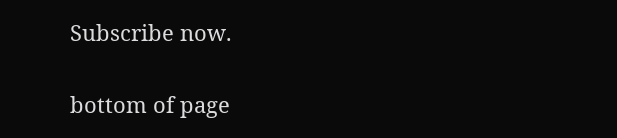Subscribe now.


bottom of page